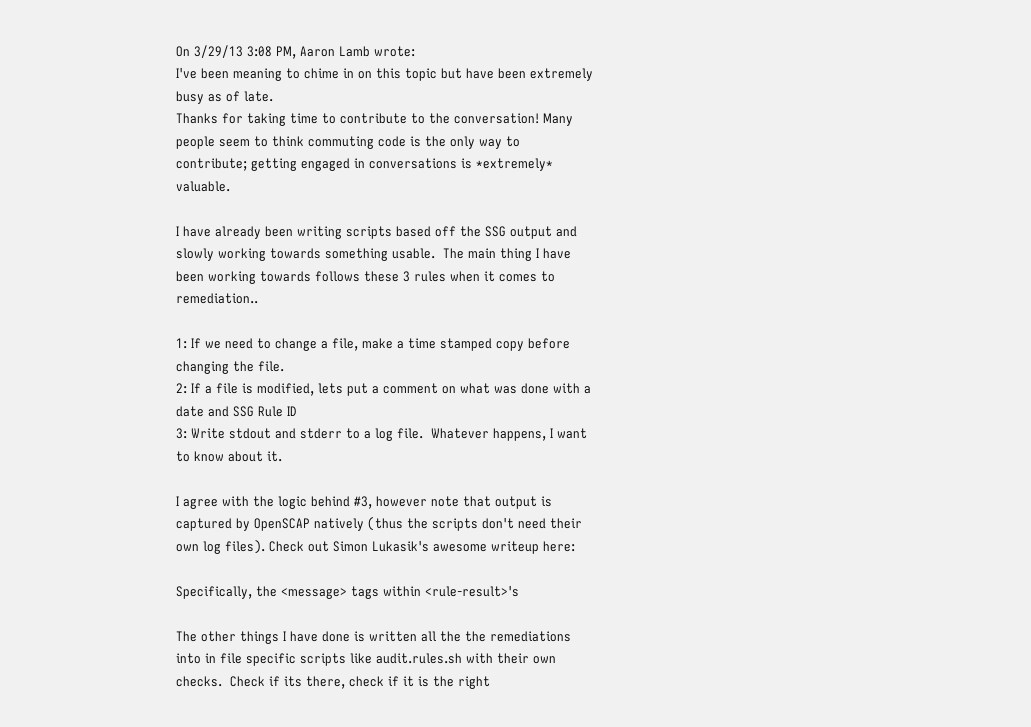On 3/29/13 3:08 PM, Aaron Lamb wrote:
I've been meaning to chime in on this topic but have been extremely busy as of late.
Thanks for taking time to contribute to the conversation! Many people seem to think commuting code is the only way to contribute; getting engaged in conversations is *extremely* valuable.

I have already been writing scripts based off the SSG output and slowly working towards something usable.  The main thing I have been working towards follows these 3 rules when it comes to remediation..

1: If we need to change a file, make a time stamped copy before changing the file.
2: If a file is modified, lets put a comment on what was done with a date and SSG Rule ID
3: Write stdout and stderr to a log file.  Whatever happens, I want to know about it.

I agree with the logic behind #3, however note that output is captured by OpenSCAP natively (thus the scripts don't need their own log files). Check out Simon Lukasik's awesome writeup here:

Specifically, the <message> tags within <rule-result>'s

The other things I have done is written all the the remediations into in file specific scripts like audit.rules.sh with their own checks.  Check if its there, check if it is the right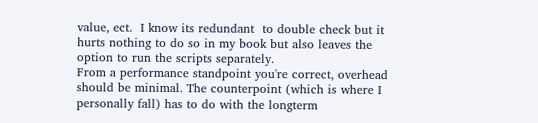value, ect.  I know its redundant  to double check but it hurts nothing to do so in my book but also leaves the option to run the scripts separately.
From a performance standpoint you're correct, overhead should be minimal. The counterpoint (which is where I personally fall) has to do with the longterm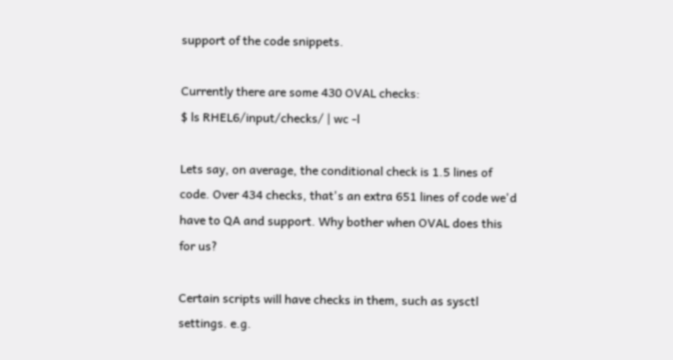support of the code snippets.

Currently there are some 430 OVAL checks:
$ ls RHEL6/input/checks/ | wc -l

Lets say, on average, the conditional check is 1.5 lines of code. Over 434 checks, that's an extra 651 lines of code we'd have to QA and support. Why bother when OVAL does this for us?

Certain scripts will have checks in them, such as sysctl settings. e.g.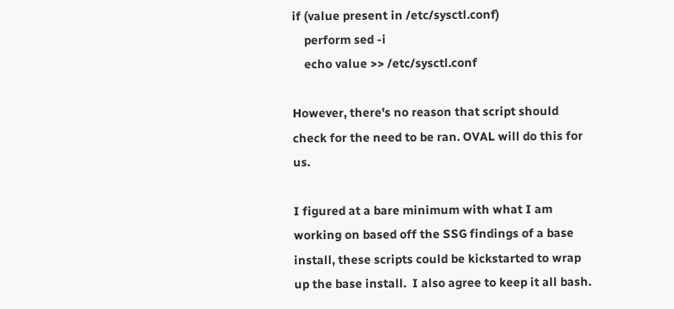if (value present in /etc/sysctl.conf)
    perform sed -i
    echo value >> /etc/sysctl.conf

However, there's no reason that script should check for the need to be ran. OVAL will do this for us.

I figured at a bare minimum with what I am working on based off the SSG findings of a base install, these scripts could be kickstarted to wrap up the base install.  I also agree to keep it all bash.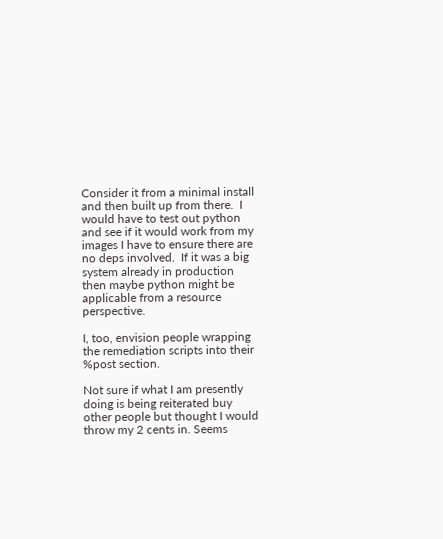Consider it from a minimal install and then built up from there.  I would have to test out python and see if it would work from my images I have to ensure there are no deps involved.  If it was a big system already in production then maybe python might be applicable from a resource perspective.

I, too, envision people wrapping the remediation scripts into their %post section.

Not sure if what I am presently doing is being reiterated buy other people but thought I would throw my 2 cents in. Seems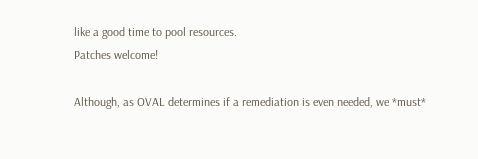like a good time to pool resources.
Patches welcome!

Although, as OVAL determines if a remediation is even needed, we *must*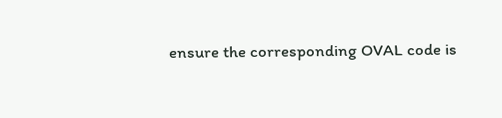ensure the corresponding OVAL code is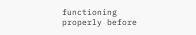functioning properly before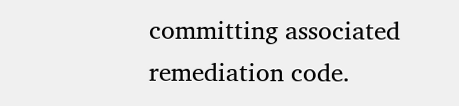committing associated remediation code.